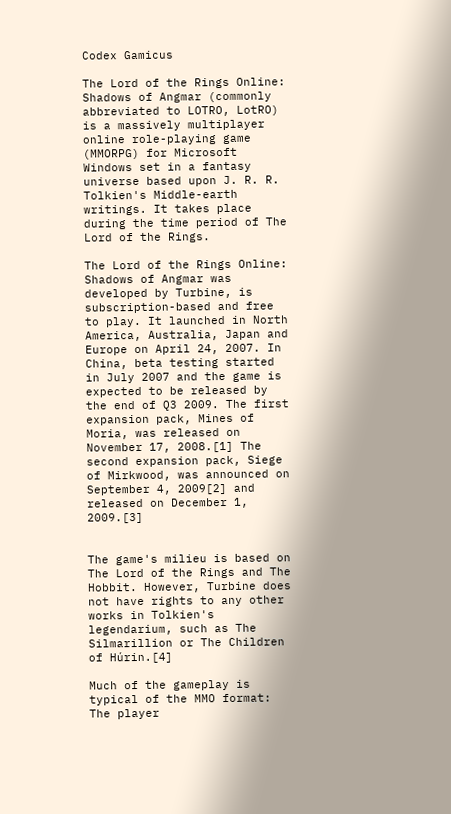Codex Gamicus

The Lord of the Rings Online: Shadows of Angmar (commonly abbreviated to LOTRO, LotRO) is a massively multiplayer online role-playing game (MMORPG) for Microsoft Windows set in a fantasy universe based upon J. R. R. Tolkien's Middle-earth writings. It takes place during the time period of The Lord of the Rings.

The Lord of the Rings Online: Shadows of Angmar was developed by Turbine, is subscription-based and free to play. It launched in North America, Australia, Japan and Europe on April 24, 2007. In China, beta testing started in July 2007 and the game is expected to be released by the end of Q3 2009. The first expansion pack, Mines of Moria, was released on November 17, 2008.[1] The second expansion pack, Siege of Mirkwood, was announced on September 4, 2009[2] and released on December 1, 2009.[3]


The game's milieu is based on The Lord of the Rings and The Hobbit. However, Turbine does not have rights to any other works in Tolkien's legendarium, such as The Silmarillion or The Children of Húrin.[4]

Much of the gameplay is typical of the MMO format: The player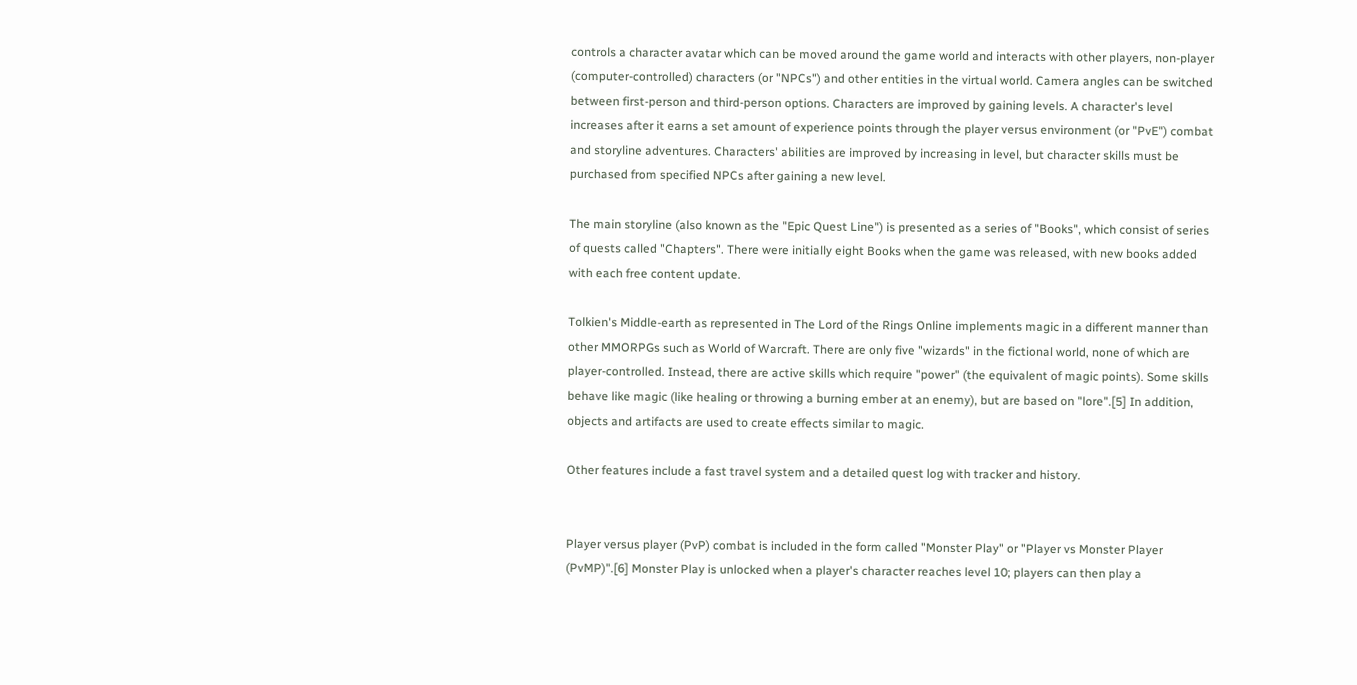controls a character avatar which can be moved around the game world and interacts with other players, non-player (computer-controlled) characters (or "NPCs") and other entities in the virtual world. Camera angles can be switched between first-person and third-person options. Characters are improved by gaining levels. A character's level increases after it earns a set amount of experience points through the player versus environment (or "PvE") combat and storyline adventures. Characters' abilities are improved by increasing in level, but character skills must be purchased from specified NPCs after gaining a new level.

The main storyline (also known as the "Epic Quest Line") is presented as a series of "Books", which consist of series of quests called "Chapters". There were initially eight Books when the game was released, with new books added with each free content update.

Tolkien's Middle-earth as represented in The Lord of the Rings Online implements magic in a different manner than other MMORPGs such as World of Warcraft. There are only five "wizards" in the fictional world, none of which are player-controlled. Instead, there are active skills which require "power" (the equivalent of magic points). Some skills behave like magic (like healing or throwing a burning ember at an enemy), but are based on "lore".[5] In addition, objects and artifacts are used to create effects similar to magic.

Other features include a fast travel system and a detailed quest log with tracker and history.


Player versus player (PvP) combat is included in the form called "Monster Play" or "Player vs Monster Player (PvMP)".[6] Monster Play is unlocked when a player's character reaches level 10; players can then play a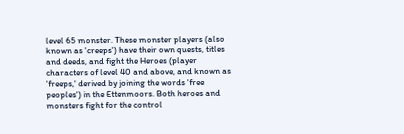level 65 monster. These monster players (also known as 'creeps') have their own quests, titles and deeds, and fight the Heroes (player characters of level 40 and above, and known as 'freeps,' derived by joining the words 'free peoples') in the Ettenmoors. Both heroes and monsters fight for the control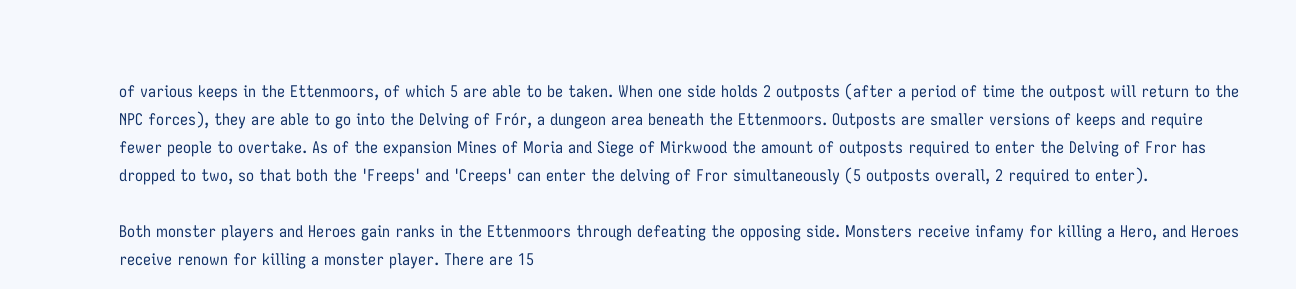of various keeps in the Ettenmoors, of which 5 are able to be taken. When one side holds 2 outposts (after a period of time the outpost will return to the NPC forces), they are able to go into the Delving of Frór, a dungeon area beneath the Ettenmoors. Outposts are smaller versions of keeps and require fewer people to overtake. As of the expansion Mines of Moria and Siege of Mirkwood the amount of outposts required to enter the Delving of Fror has dropped to two, so that both the 'Freeps' and 'Creeps' can enter the delving of Fror simultaneously (5 outposts overall, 2 required to enter).

Both monster players and Heroes gain ranks in the Ettenmoors through defeating the opposing side. Monsters receive infamy for killing a Hero, and Heroes receive renown for killing a monster player. There are 15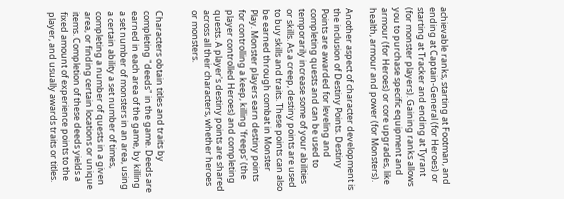achievable ranks, starting at Footman, and ending at Captain-General (for Heroes) or starting at Tracker and ending at Tyrant (for monster players). Gaining ranks allows you to purchase specific equipment and armour (for Heroes) or core upgrades, like health, armour and power (for Monsters).

Another aspect of character development is the inclusion of Destiny Points. Destiny Points are awarded for leveling and completing quests and can be used to temporarily increase some of your abilities or skills. As a creep, destiny points are used to buy skills and traits. These points can also be earned through combat in Monster Play. Monster players earn destiny points for controlling a keep, killing 'freeps' (the player controlled Heroes) and completing quests. A player's destiny points are shared across all their characters, whether heroes or monsters.


Characters obtain titles and traits by completing "deeds" in the game. Deeds are earned in each area of the game, by killing a set number of monsters in an area, using a certain ability a set number of times, completing a number of quests in a given area, or finding certain locations or unique items. Completion of these deeds yields a fixed amount of experience points to the player, and usually awards traits or titles.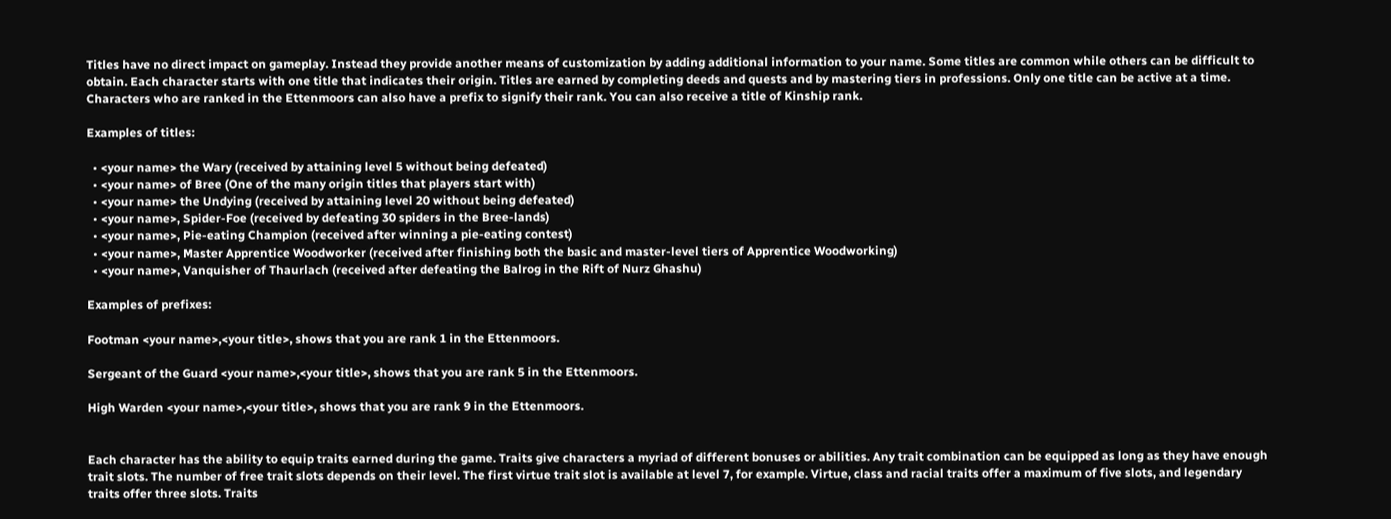Titles have no direct impact on gameplay. Instead they provide another means of customization by adding additional information to your name. Some titles are common while others can be difficult to obtain. Each character starts with one title that indicates their origin. Titles are earned by completing deeds and quests and by mastering tiers in professions. Only one title can be active at a time. Characters who are ranked in the Ettenmoors can also have a prefix to signify their rank. You can also receive a title of Kinship rank.

Examples of titles:

  • <your name> the Wary (received by attaining level 5 without being defeated)
  • <your name> of Bree (One of the many origin titles that players start with)
  • <your name> the Undying (received by attaining level 20 without being defeated)
  • <your name>, Spider-Foe (received by defeating 30 spiders in the Bree-lands)
  • <your name>, Pie-eating Champion (received after winning a pie-eating contest)
  • <your name>, Master Apprentice Woodworker (received after finishing both the basic and master-level tiers of Apprentice Woodworking)
  • <your name>, Vanquisher of Thaurlach (received after defeating the Balrog in the Rift of Nurz Ghashu)

Examples of prefixes:

Footman <your name>,<your title>, shows that you are rank 1 in the Ettenmoors.

Sergeant of the Guard <your name>,<your title>, shows that you are rank 5 in the Ettenmoors.

High Warden <your name>,<your title>, shows that you are rank 9 in the Ettenmoors.


Each character has the ability to equip traits earned during the game. Traits give characters a myriad of different bonuses or abilities. Any trait combination can be equipped as long as they have enough trait slots. The number of free trait slots depends on their level. The first virtue trait slot is available at level 7, for example. Virtue, class and racial traits offer a maximum of five slots, and legendary traits offer three slots. Traits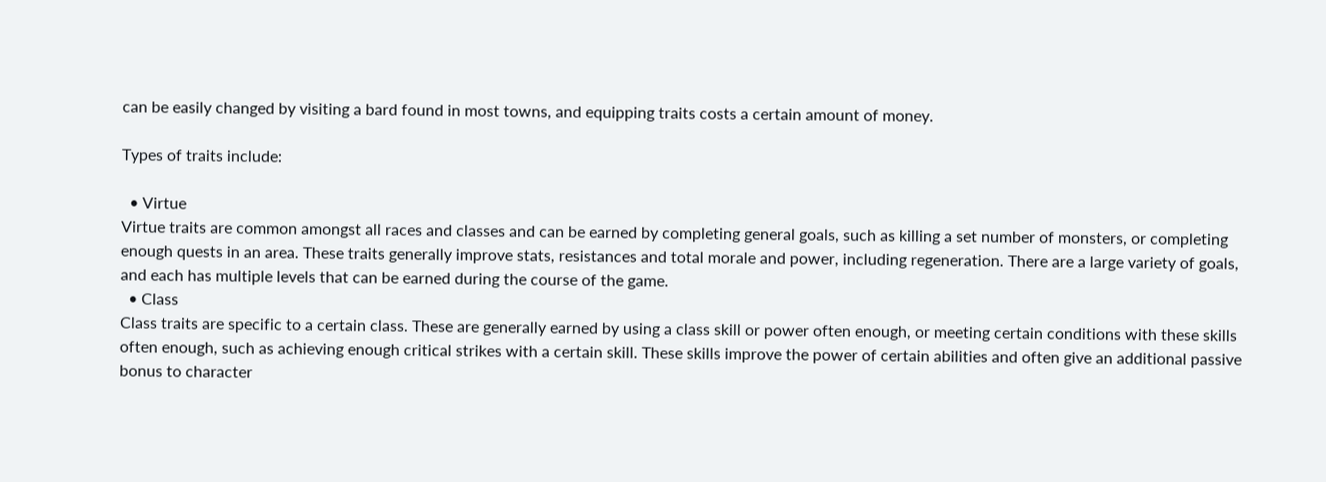can be easily changed by visiting a bard found in most towns, and equipping traits costs a certain amount of money.

Types of traits include:

  • Virtue
Virtue traits are common amongst all races and classes and can be earned by completing general goals, such as killing a set number of monsters, or completing enough quests in an area. These traits generally improve stats, resistances and total morale and power, including regeneration. There are a large variety of goals, and each has multiple levels that can be earned during the course of the game.
  • Class
Class traits are specific to a certain class. These are generally earned by using a class skill or power often enough, or meeting certain conditions with these skills often enough, such as achieving enough critical strikes with a certain skill. These skills improve the power of certain abilities and often give an additional passive bonus to character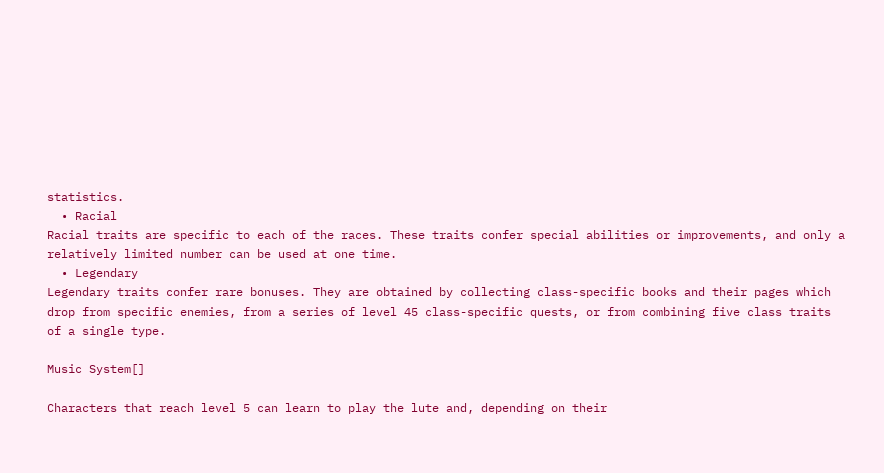statistics.
  • Racial
Racial traits are specific to each of the races. These traits confer special abilities or improvements, and only a relatively limited number can be used at one time.
  • Legendary
Legendary traits confer rare bonuses. They are obtained by collecting class-specific books and their pages which drop from specific enemies, from a series of level 45 class-specific quests, or from combining five class traits of a single type.

Music System[]

Characters that reach level 5 can learn to play the lute and, depending on their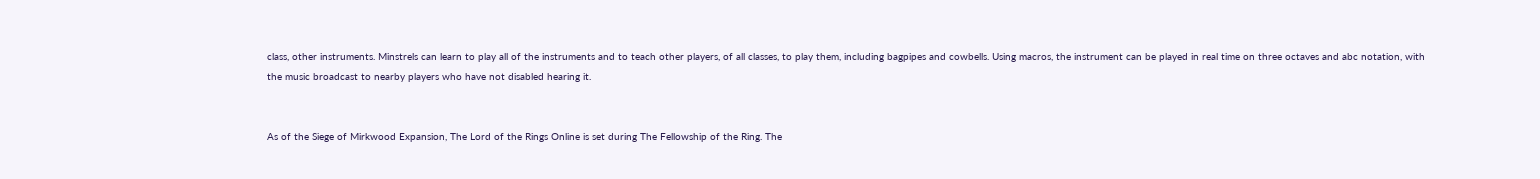class, other instruments. Minstrels can learn to play all of the instruments and to teach other players, of all classes, to play them, including bagpipes and cowbells. Using macros, the instrument can be played in real time on three octaves and abc notation, with the music broadcast to nearby players who have not disabled hearing it.


As of the Siege of Mirkwood Expansion, The Lord of the Rings Online is set during The Fellowship of the Ring. The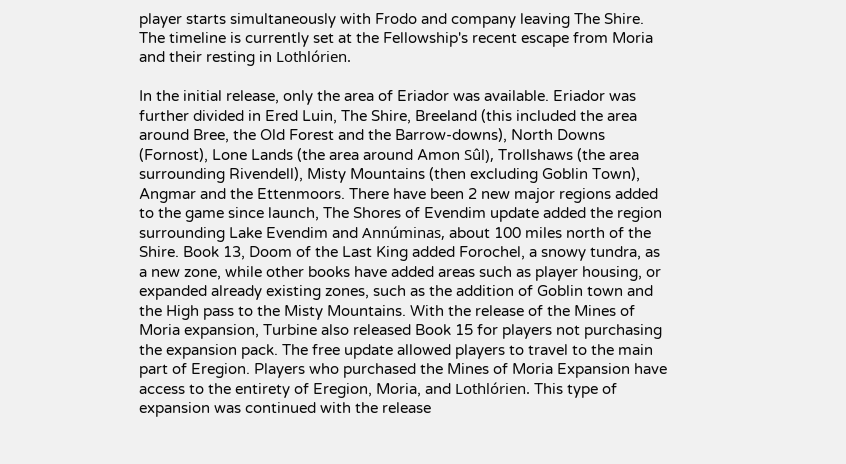player starts simultaneously with Frodo and company leaving The Shire. The timeline is currently set at the Fellowship's recent escape from Moria and their resting in Lothlórien.

In the initial release, only the area of Eriador was available. Eriador was further divided in Ered Luin, The Shire, Breeland (this included the area around Bree, the Old Forest and the Barrow-downs), North Downs (Fornost), Lone Lands (the area around Amon Sûl), Trollshaws (the area surrounding Rivendell), Misty Mountains (then excluding Goblin Town), Angmar and the Ettenmoors. There have been 2 new major regions added to the game since launch, The Shores of Evendim update added the region surrounding Lake Evendim and Annúminas, about 100 miles north of the Shire. Book 13, Doom of the Last King added Forochel, a snowy tundra, as a new zone, while other books have added areas such as player housing, or expanded already existing zones, such as the addition of Goblin town and the High pass to the Misty Mountains. With the release of the Mines of Moria expansion, Turbine also released Book 15 for players not purchasing the expansion pack. The free update allowed players to travel to the main part of Eregion. Players who purchased the Mines of Moria Expansion have access to the entirety of Eregion, Moria, and Lothlórien. This type of expansion was continued with the release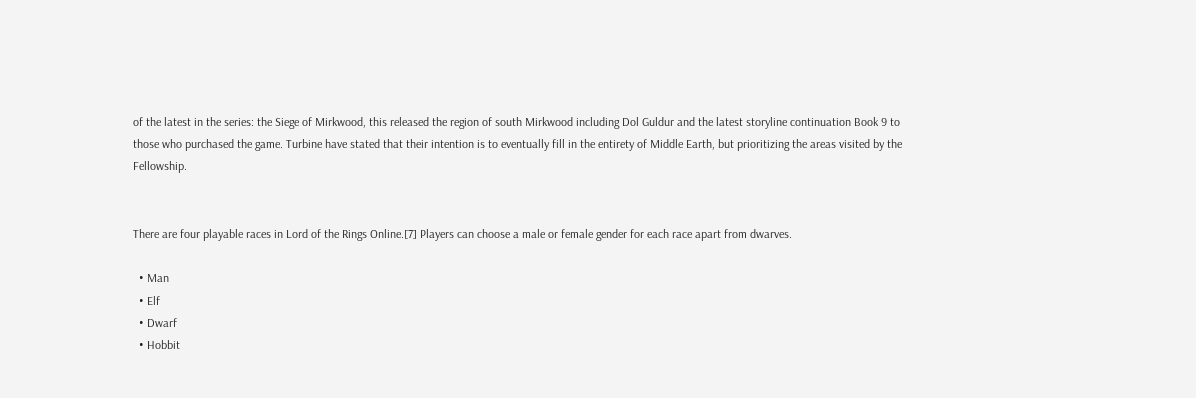of the latest in the series: the Siege of Mirkwood, this released the region of south Mirkwood including Dol Guldur and the latest storyline continuation Book 9 to those who purchased the game. Turbine have stated that their intention is to eventually fill in the entirety of Middle Earth, but prioritizing the areas visited by the Fellowship.


There are four playable races in Lord of the Rings Online.[7] Players can choose a male or female gender for each race apart from dwarves.

  • Man
  • Elf
  • Dwarf
  • Hobbit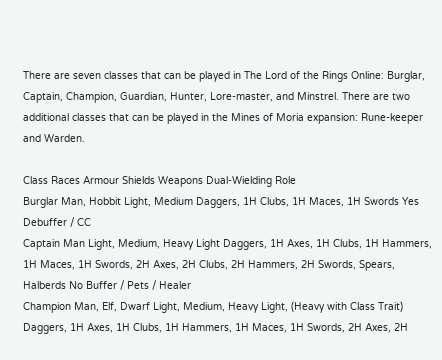There are seven classes that can be played in The Lord of the Rings Online: Burglar, Captain, Champion, Guardian, Hunter, Lore-master, and Minstrel. There are two additional classes that can be played in the Mines of Moria expansion: Rune-keeper and Warden.

Class Races Armour Shields Weapons Dual-Wielding Role
Burglar Man, Hobbit Light, Medium Daggers, 1H Clubs, 1H Maces, 1H Swords Yes Debuffer / CC
Captain Man Light, Medium, Heavy Light Daggers, 1H Axes, 1H Clubs, 1H Hammers, 1H Maces, 1H Swords, 2H Axes, 2H Clubs, 2H Hammers, 2H Swords, Spears, Halberds No Buffer / Pets / Healer
Champion Man, Elf, Dwarf Light, Medium, Heavy Light, (Heavy with Class Trait) Daggers, 1H Axes, 1H Clubs, 1H Hammers, 1H Maces, 1H Swords, 2H Axes, 2H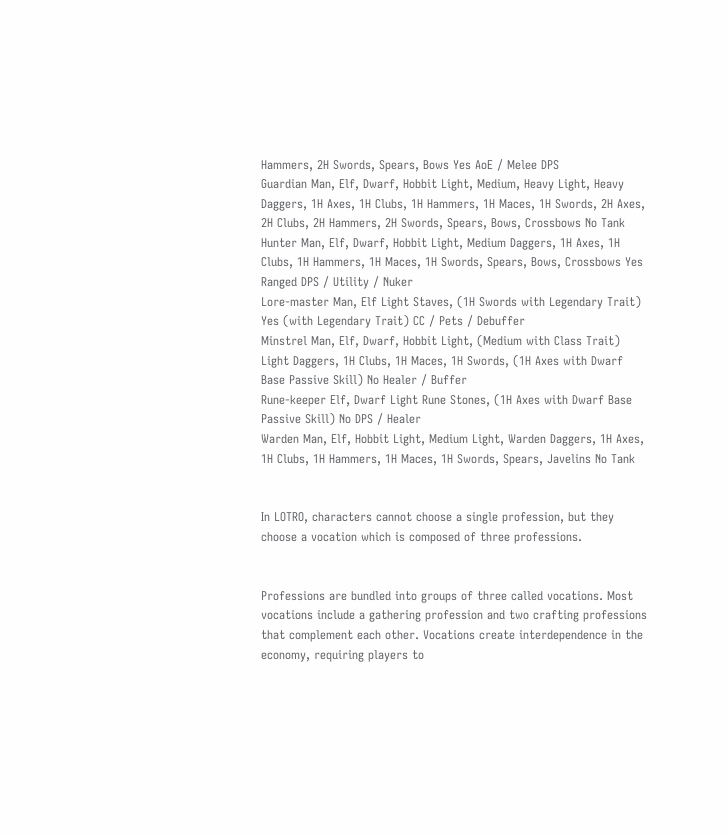Hammers, 2H Swords, Spears, Bows Yes AoE / Melee DPS
Guardian Man, Elf, Dwarf, Hobbit Light, Medium, Heavy Light, Heavy Daggers, 1H Axes, 1H Clubs, 1H Hammers, 1H Maces, 1H Swords, 2H Axes, 2H Clubs, 2H Hammers, 2H Swords, Spears, Bows, Crossbows No Tank
Hunter Man, Elf, Dwarf, Hobbit Light, Medium Daggers, 1H Axes, 1H Clubs, 1H Hammers, 1H Maces, 1H Swords, Spears, Bows, Crossbows Yes Ranged DPS / Utility / Nuker
Lore-master Man, Elf Light Staves, (1H Swords with Legendary Trait) Yes (with Legendary Trait) CC / Pets / Debuffer
Minstrel Man, Elf, Dwarf, Hobbit Light, (Medium with Class Trait) Light Daggers, 1H Clubs, 1H Maces, 1H Swords, (1H Axes with Dwarf Base Passive Skill) No Healer / Buffer
Rune-keeper Elf, Dwarf Light Rune Stones, (1H Axes with Dwarf Base Passive Skill) No DPS / Healer
Warden Man, Elf, Hobbit Light, Medium Light, Warden Daggers, 1H Axes, 1H Clubs, 1H Hammers, 1H Maces, 1H Swords, Spears, Javelins No Tank


In LOTRO, characters cannot choose a single profession, but they choose a vocation which is composed of three professions.


Professions are bundled into groups of three called vocations. Most vocations include a gathering profession and two crafting professions that complement each other. Vocations create interdependence in the economy, requiring players to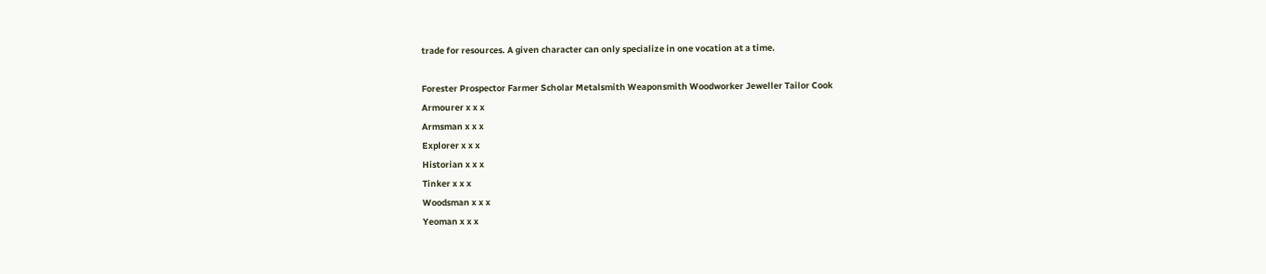trade for resources. A given character can only specialize in one vocation at a time.

Forester Prospector Farmer Scholar Metalsmith Weaponsmith Woodworker Jeweller Tailor Cook
Armourer x x x
Armsman x x x
Explorer x x x
Historian x x x
Tinker x x x
Woodsman x x x
Yeoman x x x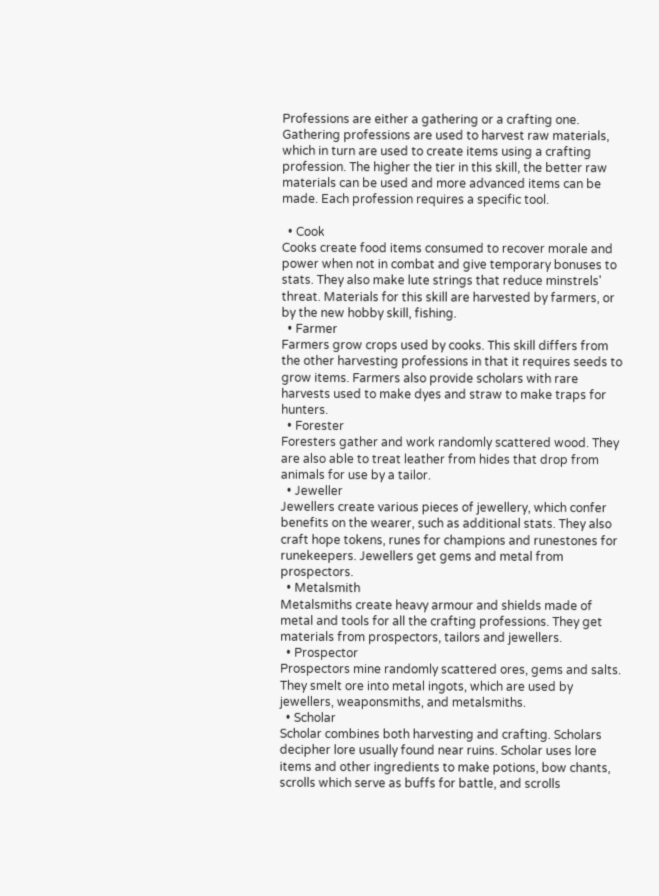Professions are either a gathering or a crafting one. Gathering professions are used to harvest raw materials, which in turn are used to create items using a crafting profession. The higher the tier in this skill, the better raw materials can be used and more advanced items can be made. Each profession requires a specific tool.

  • Cook
Cooks create food items consumed to recover morale and power when not in combat and give temporary bonuses to stats. They also make lute strings that reduce minstrels' threat. Materials for this skill are harvested by farmers, or by the new hobby skill, fishing.
  • Farmer
Farmers grow crops used by cooks. This skill differs from the other harvesting professions in that it requires seeds to grow items. Farmers also provide scholars with rare harvests used to make dyes and straw to make traps for hunters.
  • Forester
Foresters gather and work randomly scattered wood. They are also able to treat leather from hides that drop from animals for use by a tailor.
  • Jeweller
Jewellers create various pieces of jewellery, which confer benefits on the wearer, such as additional stats. They also craft hope tokens, runes for champions and runestones for runekeepers. Jewellers get gems and metal from prospectors.
  • Metalsmith
Metalsmiths create heavy armour and shields made of metal and tools for all the crafting professions. They get materials from prospectors, tailors and jewellers.
  • Prospector
Prospectors mine randomly scattered ores, gems and salts. They smelt ore into metal ingots, which are used by jewellers, weaponsmiths, and metalsmiths.
  • Scholar
Scholar combines both harvesting and crafting. Scholars decipher lore usually found near ruins. Scholar uses lore items and other ingredients to make potions, bow chants, scrolls which serve as buffs for battle, and scrolls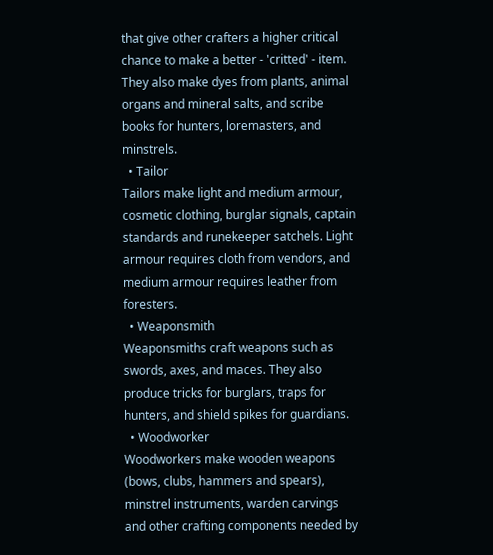that give other crafters a higher critical chance to make a better - 'critted' - item. They also make dyes from plants, animal organs and mineral salts, and scribe books for hunters, loremasters, and minstrels.
  • Tailor
Tailors make light and medium armour, cosmetic clothing, burglar signals, captain standards and runekeeper satchels. Light armour requires cloth from vendors, and medium armour requires leather from foresters.
  • Weaponsmith
Weaponsmiths craft weapons such as swords, axes, and maces. They also produce tricks for burglars, traps for hunters, and shield spikes for guardians.
  • Woodworker
Woodworkers make wooden weapons (bows, clubs, hammers and spears), minstrel instruments, warden carvings and other crafting components needed by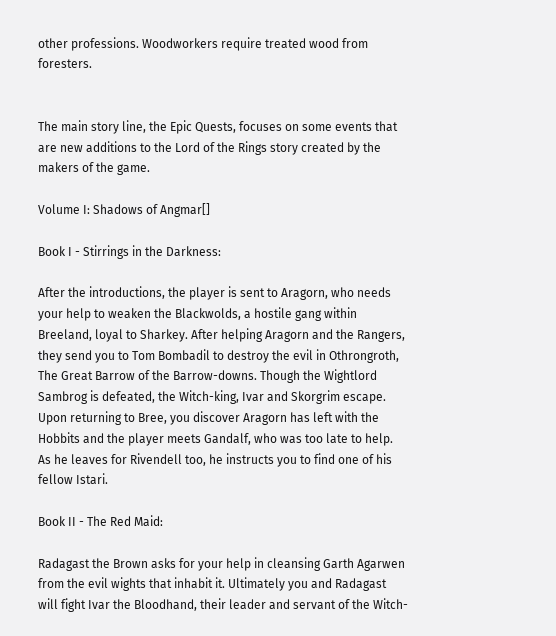other professions. Woodworkers require treated wood from foresters.


The main story line, the Epic Quests, focuses on some events that are new additions to the Lord of the Rings story created by the makers of the game.

Volume I: Shadows of Angmar[]

Book I - Stirrings in the Darkness:

After the introductions, the player is sent to Aragorn, who needs your help to weaken the Blackwolds, a hostile gang within Breeland, loyal to Sharkey. After helping Aragorn and the Rangers, they send you to Tom Bombadil to destroy the evil in Othrongroth, The Great Barrow of the Barrow-downs. Though the Wightlord Sambrog is defeated, the Witch-king, Ivar and Skorgrim escape. Upon returning to Bree, you discover Aragorn has left with the Hobbits and the player meets Gandalf, who was too late to help. As he leaves for Rivendell too, he instructs you to find one of his fellow Istari.

Book II - The Red Maid:

Radagast the Brown asks for your help in cleansing Garth Agarwen from the evil wights that inhabit it. Ultimately you and Radagast will fight Ivar the Bloodhand, their leader and servant of the Witch-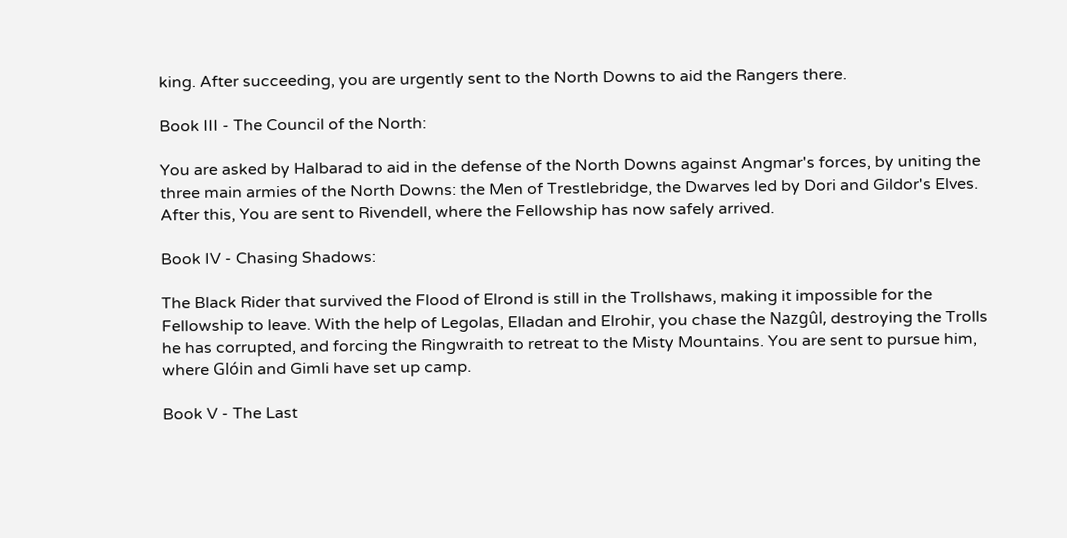king. After succeeding, you are urgently sent to the North Downs to aid the Rangers there.

Book III - The Council of the North:

You are asked by Halbarad to aid in the defense of the North Downs against Angmar's forces, by uniting the three main armies of the North Downs: the Men of Trestlebridge, the Dwarves led by Dori and Gildor's Elves. After this, You are sent to Rivendell, where the Fellowship has now safely arrived.

Book IV - Chasing Shadows:

The Black Rider that survived the Flood of Elrond is still in the Trollshaws, making it impossible for the Fellowship to leave. With the help of Legolas, Elladan and Elrohir, you chase the Nazgûl, destroying the Trolls he has corrupted, and forcing the Ringwraith to retreat to the Misty Mountains. You are sent to pursue him, where Glóin and Gimli have set up camp.

Book V - The Last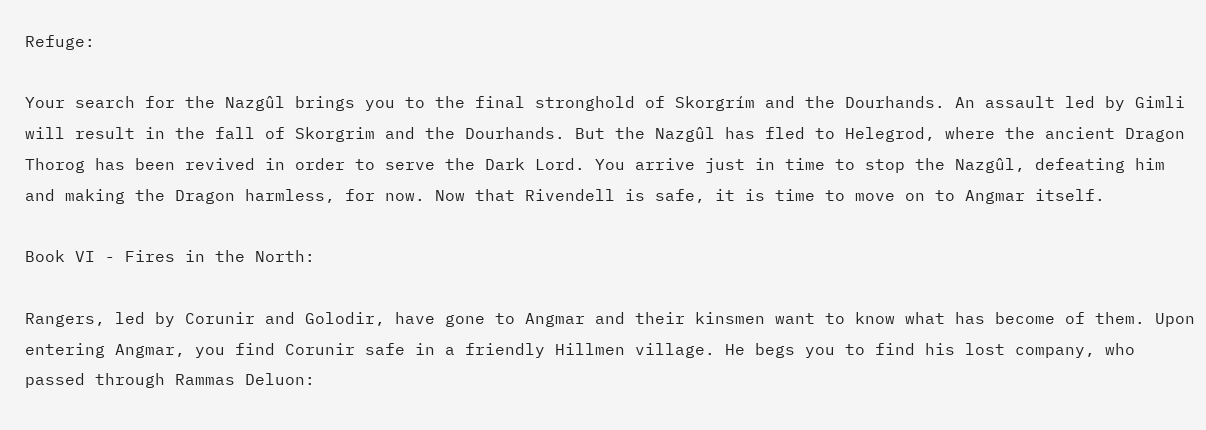Refuge:

Your search for the Nazgûl brings you to the final stronghold of Skorgrím and the Dourhands. An assault led by Gimli will result in the fall of Skorgrim and the Dourhands. But the Nazgûl has fled to Helegrod, where the ancient Dragon Thorog has been revived in order to serve the Dark Lord. You arrive just in time to stop the Nazgûl, defeating him and making the Dragon harmless, for now. Now that Rivendell is safe, it is time to move on to Angmar itself.

Book VI - Fires in the North:

Rangers, led by Corunir and Golodir, have gone to Angmar and their kinsmen want to know what has become of them. Upon entering Angmar, you find Corunir safe in a friendly Hillmen village. He begs you to find his lost company, who passed through Rammas Deluon: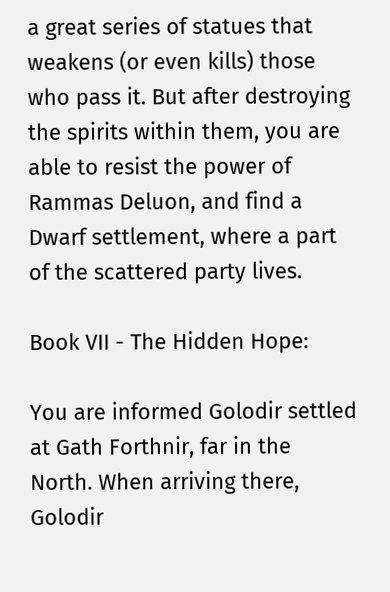a great series of statues that weakens (or even kills) those who pass it. But after destroying the spirits within them, you are able to resist the power of Rammas Deluon, and find a Dwarf settlement, where a part of the scattered party lives.

Book VII - The Hidden Hope:

You are informed Golodir settled at Gath Forthnir, far in the North. When arriving there, Golodir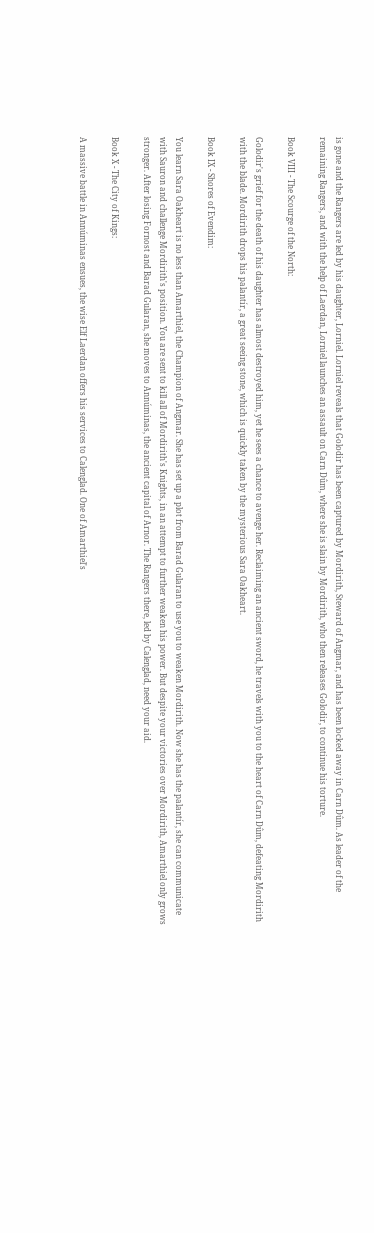is gone and the Rangers are led by his daughter, Lorniel. Lorniel reveals that Golodir has been captured by Mordirith, Steward of Angmar, and has been locked away in Carn Dûm. As leader of the remaining Rangers, and with the help of Laerdan, Lorniel launches an assault on Carn Dûm, where she is slain by Mordirith, who then releases Golodir, to continue his torture.

Book VIII - The Scourge of the North:

Golodir's grief for the death of his daughter has almost destroyed him, yet he sees a chance to avenge her. Reclaiming an ancient sword, he travels with you to the heart of Carn Dûm, defeating Mordirith with the blade. Mordirith drops his palantír, a great seeing stone, which is quickly taken by the mysterious Sara Oakheart.

Book IX - Shores of Evendim:

You learn Sara Oakheart is no less than Amarthiel, the Champion of Angmar. She has set up a plot from Barad Gularan to use you to weaken Mordirith. Now she has the palantír, she can communicate with Sauron and challenge Mordirith's position. You are sent to kill all of Mordirith's Knights, in an attempt to further weaken his power. But despite your victories over Mordirith, Amarthiel only grows stronger. After losing Fornost and Barad Gularan, she moves to Annúminas, the ancient capital of Arnor. The Rangers there, led by Calenglad, need your aid.

Book X - The City of Kings:

A massive battle in Annúminas ensues, the wise Elf Laerdan offers his services to Calenglad. One of Amarthiel's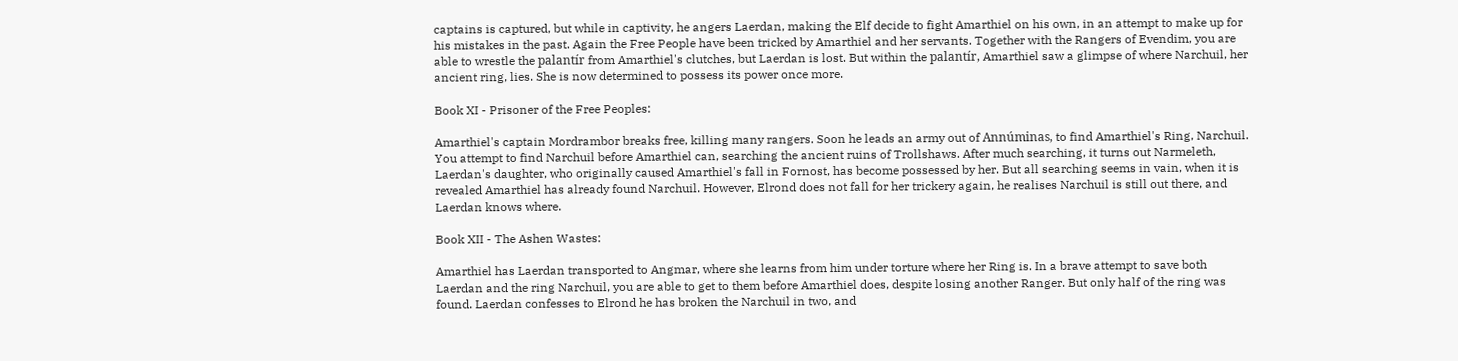captains is captured, but while in captivity, he angers Laerdan, making the Elf decide to fight Amarthiel on his own, in an attempt to make up for his mistakes in the past. Again the Free People have been tricked by Amarthiel and her servants. Together with the Rangers of Evendim, you are able to wrestle the palantír from Amarthiel's clutches, but Laerdan is lost. But within the palantír, Amarthiel saw a glimpse of where Narchuil, her ancient ring, lies. She is now determined to possess its power once more.

Book XI - Prisoner of the Free Peoples:

Amarthiel's captain Mordrambor breaks free, killing many rangers. Soon he leads an army out of Annúminas, to find Amarthiel's Ring, Narchuil. You attempt to find Narchuil before Amarthiel can, searching the ancient ruins of Trollshaws. After much searching, it turns out Narmeleth, Laerdan's daughter, who originally caused Amarthiel's fall in Fornost, has become possessed by her. But all searching seems in vain, when it is revealed Amarthiel has already found Narchuil. However, Elrond does not fall for her trickery again, he realises Narchuil is still out there, and Laerdan knows where.

Book XII - The Ashen Wastes:

Amarthiel has Laerdan transported to Angmar, where she learns from him under torture where her Ring is. In a brave attempt to save both Laerdan and the ring Narchuil, you are able to get to them before Amarthiel does, despite losing another Ranger. But only half of the ring was found. Laerdan confesses to Elrond he has broken the Narchuil in two, and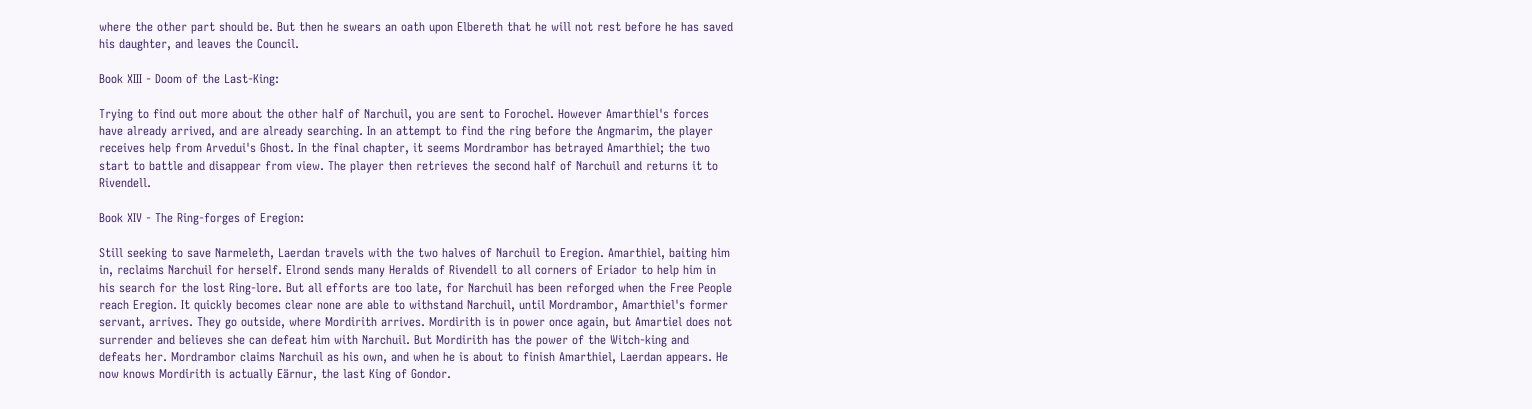where the other part should be. But then he swears an oath upon Elbereth that he will not rest before he has saved his daughter, and leaves the Council.

Book XIII - Doom of the Last-King:

Trying to find out more about the other half of Narchuil, you are sent to Forochel. However Amarthiel's forces have already arrived, and are already searching. In an attempt to find the ring before the Angmarim, the player receives help from Arvedui's Ghost. In the final chapter, it seems Mordrambor has betrayed Amarthiel; the two start to battle and disappear from view. The player then retrieves the second half of Narchuil and returns it to Rivendell.

Book XIV - The Ring-forges of Eregion:

Still seeking to save Narmeleth, Laerdan travels with the two halves of Narchuil to Eregion. Amarthiel, baiting him in, reclaims Narchuil for herself. Elrond sends many Heralds of Rivendell to all corners of Eriador to help him in his search for the lost Ring-lore. But all efforts are too late, for Narchuil has been reforged when the Free People reach Eregion. It quickly becomes clear none are able to withstand Narchuil, until Mordrambor, Amarthiel's former servant, arrives. They go outside, where Mordirith arrives. Mordirith is in power once again, but Amartiel does not surrender and believes she can defeat him with Narchuil. But Mordirith has the power of the Witch-king and defeats her. Mordrambor claims Narchuil as his own, and when he is about to finish Amarthiel, Laerdan appears. He now knows Mordirith is actually Eärnur, the last King of Gondor.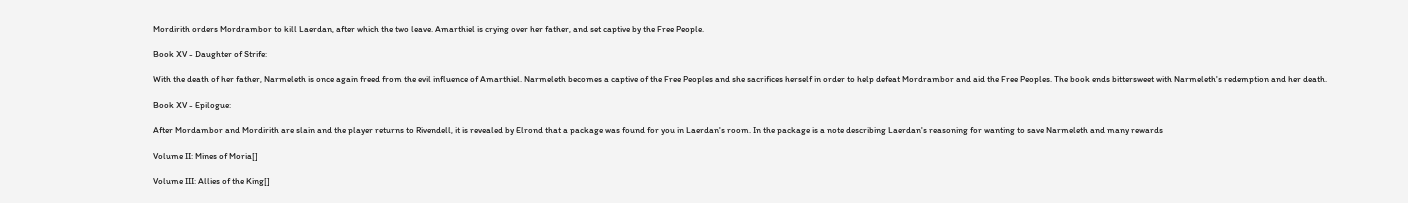Mordirith orders Mordrambor to kill Laerdan, after which the two leave. Amarthiel is crying over her father, and set captive by the Free People.

Book XV - Daughter of Strife:

With the death of her father, Narmeleth is once again freed from the evil influence of Amarthiel. Narmeleth becomes a captive of the Free Peoples and she sacrifices herself in order to help defeat Mordrambor and aid the Free Peoples. The book ends bittersweet with Narmeleth's redemption and her death.

Book XV - Epilogue:

After Mordambor and Mordirith are slain and the player returns to Rivendell, it is revealed by Elrond that a package was found for you in Laerdan's room. In the package is a note describing Laerdan's reasoning for wanting to save Narmeleth and many rewards

Volume II: Mines of Moria[]

Volume III: Allies of the King[]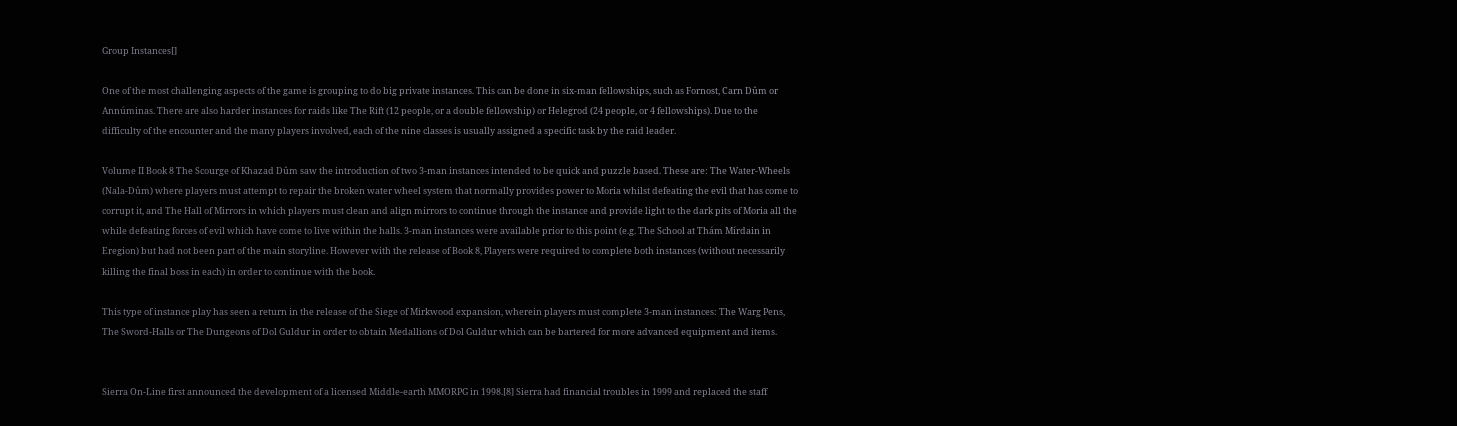Group Instances[]

One of the most challenging aspects of the game is grouping to do big private instances. This can be done in six-man fellowships, such as Fornost, Carn Dûm or Annúminas. There are also harder instances for raids like The Rift (12 people, or a double fellowship) or Helegrod (24 people, or 4 fellowships). Due to the difficulty of the encounter and the many players involved, each of the nine classes is usually assigned a specific task by the raid leader.

Volume II Book 8 The Scourge of Khazad Dûm saw the introduction of two 3-man instances intended to be quick and puzzle based. These are: The Water-Wheels (Nala-Dûm) where players must attempt to repair the broken water wheel system that normally provides power to Moria whilst defeating the evil that has come to corrupt it, and The Hall of Mirrors in which players must clean and align mirrors to continue through the instance and provide light to the dark pits of Moria all the while defeating forces of evil which have come to live within the halls. 3-man instances were available prior to this point (e.g. The School at Thám Mírdain in Eregion) but had not been part of the main storyline. However with the release of Book 8, Players were required to complete both instances (without necessarily killing the final boss in each) in order to continue with the book.

This type of instance play has seen a return in the release of the Siege of Mirkwood expansion, wherein players must complete 3-man instances: The Warg Pens, The Sword-Halls or The Dungeons of Dol Guldur in order to obtain Medallions of Dol Guldur which can be bartered for more advanced equipment and items.


Sierra On-Line first announced the development of a licensed Middle-earth MMORPG in 1998.[8] Sierra had financial troubles in 1999 and replaced the staff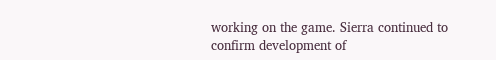working on the game. Sierra continued to confirm development of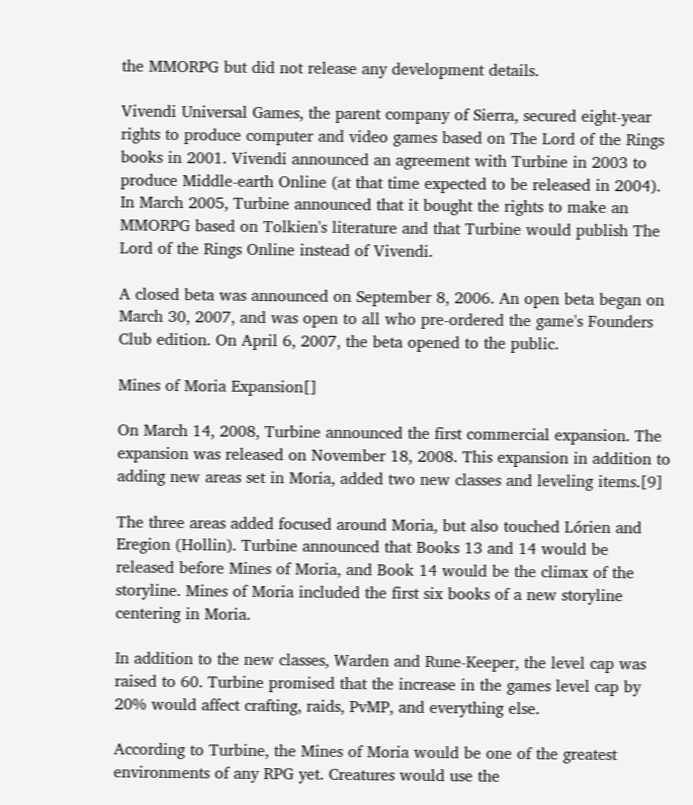the MMORPG but did not release any development details.

Vivendi Universal Games, the parent company of Sierra, secured eight-year rights to produce computer and video games based on The Lord of the Rings books in 2001. Vivendi announced an agreement with Turbine in 2003 to produce Middle-earth Online (at that time expected to be released in 2004). In March 2005, Turbine announced that it bought the rights to make an MMORPG based on Tolkien's literature and that Turbine would publish The Lord of the Rings Online instead of Vivendi.

A closed beta was announced on September 8, 2006. An open beta began on March 30, 2007, and was open to all who pre-ordered the game's Founders Club edition. On April 6, 2007, the beta opened to the public.

Mines of Moria Expansion[]

On March 14, 2008, Turbine announced the first commercial expansion. The expansion was released on November 18, 2008. This expansion in addition to adding new areas set in Moria, added two new classes and leveling items.[9]

The three areas added focused around Moria, but also touched Lórien and Eregion (Hollin). Turbine announced that Books 13 and 14 would be released before Mines of Moria, and Book 14 would be the climax of the storyline. Mines of Moria included the first six books of a new storyline centering in Moria.

In addition to the new classes, Warden and Rune-Keeper, the level cap was raised to 60. Turbine promised that the increase in the games level cap by 20% would affect crafting, raids, PvMP, and everything else.

According to Turbine, the Mines of Moria would be one of the greatest environments of any RPG yet. Creatures would use the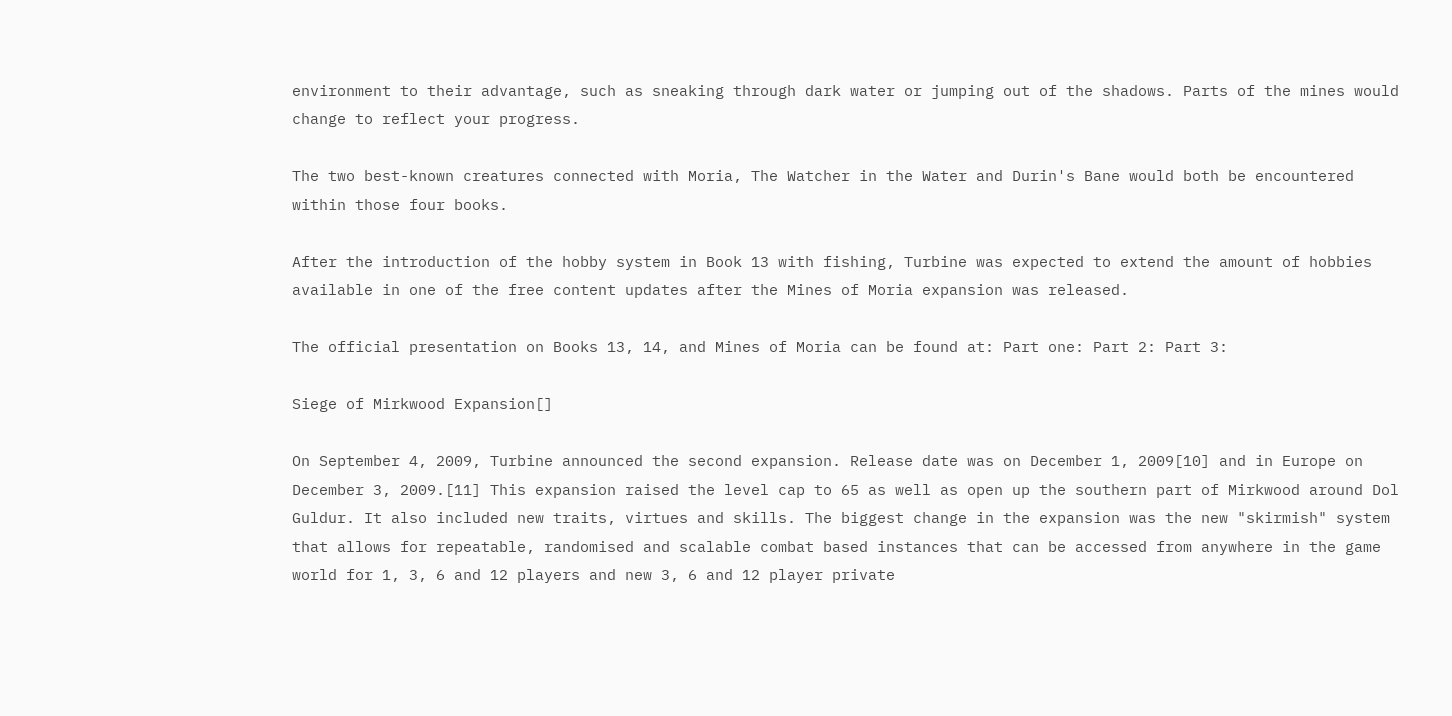environment to their advantage, such as sneaking through dark water or jumping out of the shadows. Parts of the mines would change to reflect your progress.

The two best-known creatures connected with Moria, The Watcher in the Water and Durin's Bane would both be encountered within those four books.

After the introduction of the hobby system in Book 13 with fishing, Turbine was expected to extend the amount of hobbies available in one of the free content updates after the Mines of Moria expansion was released.

The official presentation on Books 13, 14, and Mines of Moria can be found at: Part one: Part 2: Part 3:

Siege of Mirkwood Expansion[]

On September 4, 2009, Turbine announced the second expansion. Release date was on December 1, 2009[10] and in Europe on December 3, 2009.[11] This expansion raised the level cap to 65 as well as open up the southern part of Mirkwood around Dol Guldur. It also included new traits, virtues and skills. The biggest change in the expansion was the new "skirmish" system that allows for repeatable, randomised and scalable combat based instances that can be accessed from anywhere in the game world for 1, 3, 6 and 12 players and new 3, 6 and 12 player private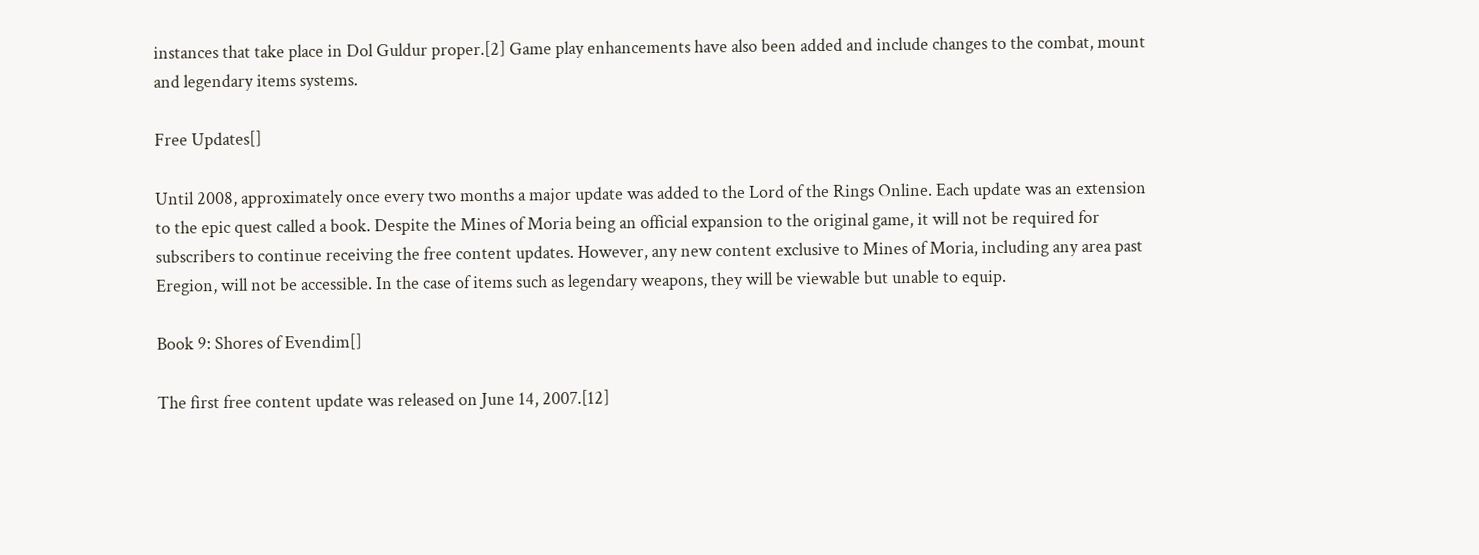instances that take place in Dol Guldur proper.[2] Game play enhancements have also been added and include changes to the combat, mount and legendary items systems.

Free Updates[]

Until 2008, approximately once every two months a major update was added to the Lord of the Rings Online. Each update was an extension to the epic quest called a book. Despite the Mines of Moria being an official expansion to the original game, it will not be required for subscribers to continue receiving the free content updates. However, any new content exclusive to Mines of Moria, including any area past Eregion, will not be accessible. In the case of items such as legendary weapons, they will be viewable but unable to equip.

Book 9: Shores of Evendim[]

The first free content update was released on June 14, 2007.[12]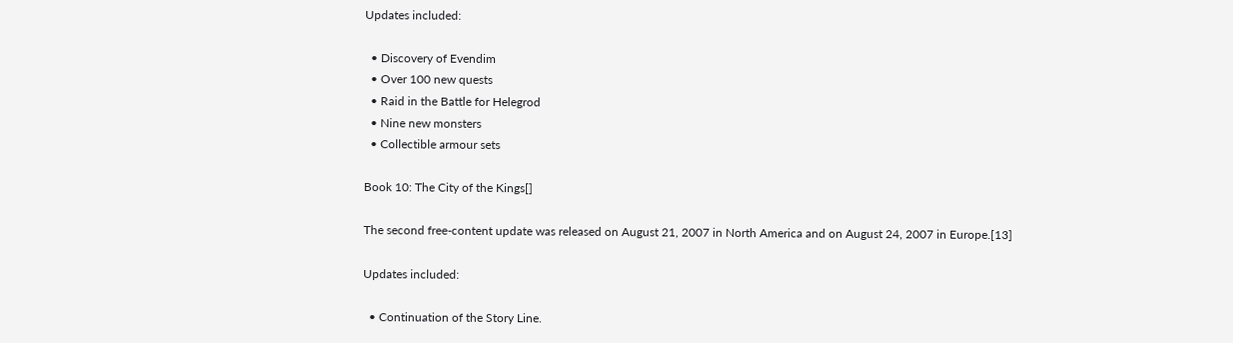Updates included:

  • Discovery of Evendim
  • Over 100 new quests
  • Raid in the Battle for Helegrod
  • Nine new monsters
  • Collectible armour sets

Book 10: The City of the Kings[]

The second free-content update was released on August 21, 2007 in North America and on August 24, 2007 in Europe.[13]

Updates included:

  • Continuation of the Story Line.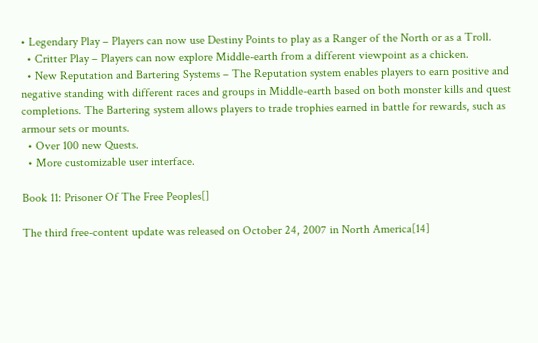• Legendary Play – Players can now use Destiny Points to play as a Ranger of the North or as a Troll.
  • Critter Play – Players can now explore Middle-earth from a different viewpoint as a chicken.
  • New Reputation and Bartering Systems – The Reputation system enables players to earn positive and negative standing with different races and groups in Middle-earth based on both monster kills and quest completions. The Bartering system allows players to trade trophies earned in battle for rewards, such as armour sets or mounts.
  • Over 100 new Quests.
  • More customizable user interface.

Book 11: Prisoner Of The Free Peoples[]

The third free-content update was released on October 24, 2007 in North America[14]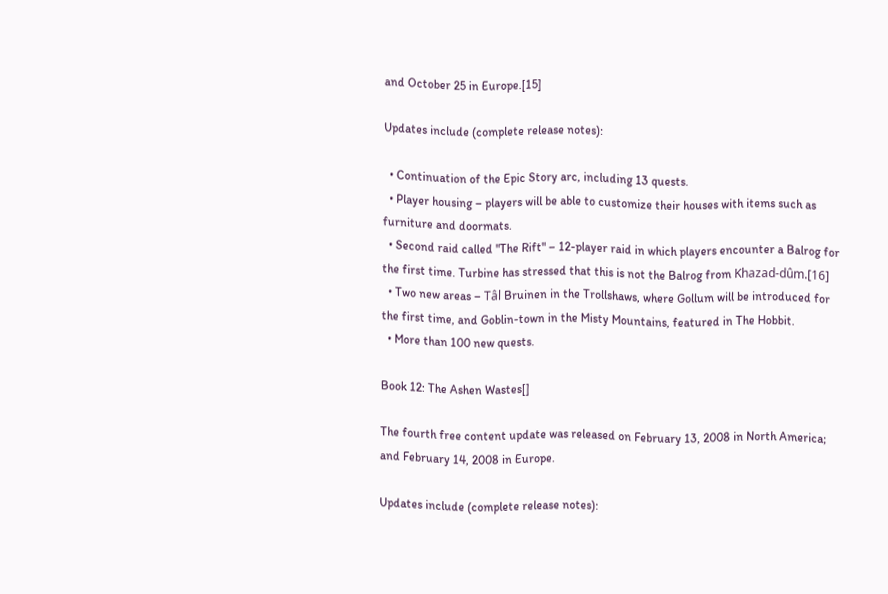and October 25 in Europe.[15]

Updates include (complete release notes):

  • Continuation of the Epic Story arc, including 13 quests.
  • Player housing – players will be able to customize their houses with items such as furniture and doormats.
  • Second raid called "The Rift" – 12-player raid in which players encounter a Balrog for the first time. Turbine has stressed that this is not the Balrog from Khazad-dûm.[16]
  • Two new areas – Tâl Bruinen in the Trollshaws, where Gollum will be introduced for the first time, and Goblin-town in the Misty Mountains, featured in The Hobbit.
  • More than 100 new quests.

Book 12: The Ashen Wastes[]

The fourth free content update was released on February 13, 2008 in North America; and February 14, 2008 in Europe.

Updates include (complete release notes):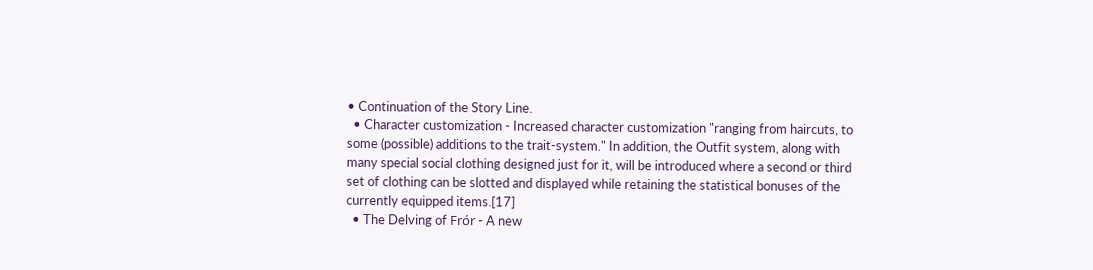• Continuation of the Story Line.
  • Character customization - Increased character customization "ranging from haircuts, to some (possible) additions to the trait-system." In addition, the Outfit system, along with many special social clothing designed just for it, will be introduced where a second or third set of clothing can be slotted and displayed while retaining the statistical bonuses of the currently equipped items.[17]
  • The Delving of Frór - A new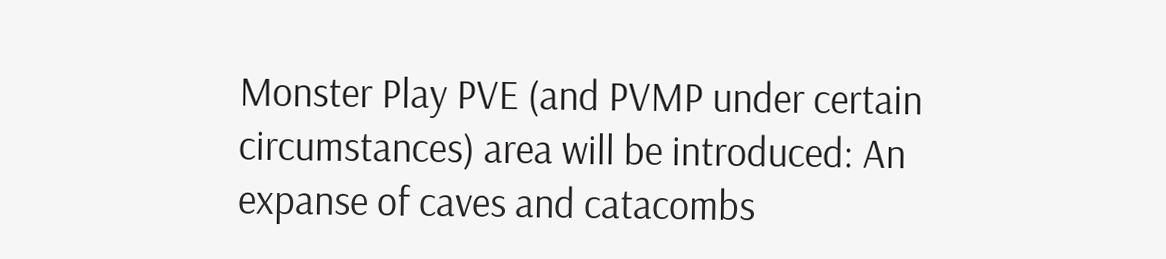Monster Play PVE (and PVMP under certain circumstances) area will be introduced: An expanse of caves and catacombs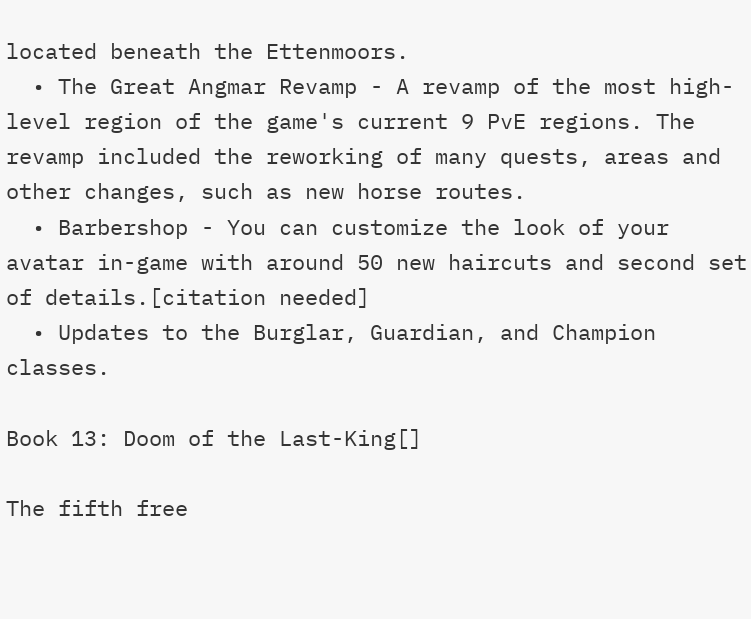located beneath the Ettenmoors.
  • The Great Angmar Revamp - A revamp of the most high-level region of the game's current 9 PvE regions. The revamp included the reworking of many quests, areas and other changes, such as new horse routes.
  • Barbershop - You can customize the look of your avatar in-game with around 50 new haircuts and second set of details.[citation needed]
  • Updates to the Burglar, Guardian, and Champion classes.

Book 13: Doom of the Last-King[]

The fifth free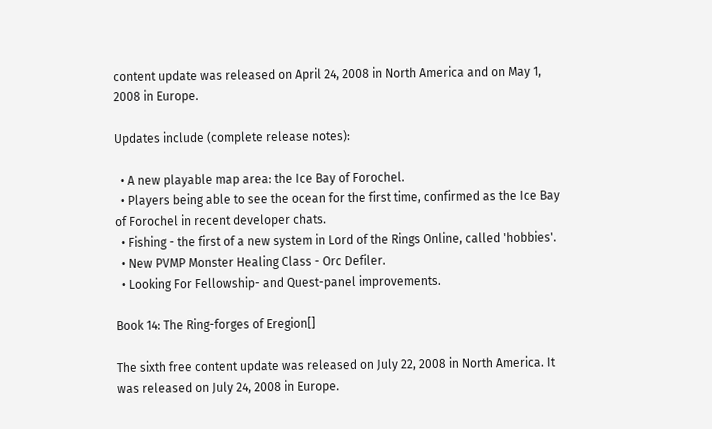content update was released on April 24, 2008 in North America and on May 1, 2008 in Europe.

Updates include (complete release notes):

  • A new playable map area: the Ice Bay of Forochel.
  • Players being able to see the ocean for the first time, confirmed as the Ice Bay of Forochel in recent developer chats.
  • Fishing - the first of a new system in Lord of the Rings Online, called 'hobbies'.
  • New PVMP Monster Healing Class - Orc Defiler.
  • Looking For Fellowship- and Quest-panel improvements.

Book 14: The Ring-forges of Eregion[]

The sixth free content update was released on July 22, 2008 in North America. It was released on July 24, 2008 in Europe.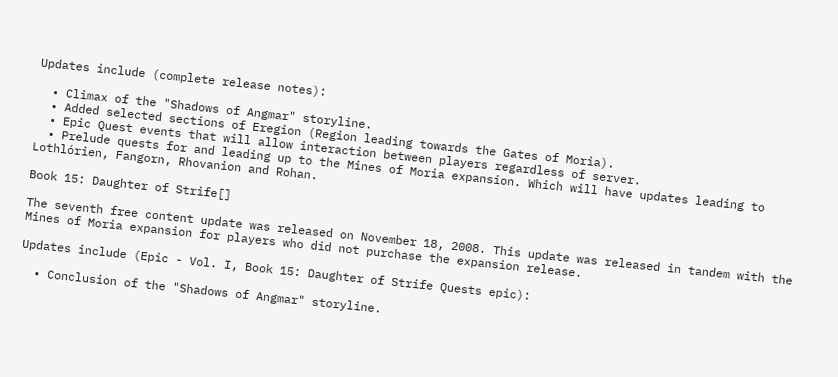Updates include (complete release notes):

  • Climax of the "Shadows of Angmar" storyline.
  • Added selected sections of Eregion (Region leading towards the Gates of Moria).
  • Epic Quest events that will allow interaction between players regardless of server.
  • Prelude quests for and leading up to the Mines of Moria expansion. Which will have updates leading to Lothlórien, Fangorn, Rhovanion and Rohan.

Book 15: Daughter of Strife[]

The seventh free content update was released on November 18, 2008. This update was released in tandem with the Mines of Moria expansion for players who did not purchase the expansion release.

Updates include (Epic - Vol. I, Book 15: Daughter of Strife Quests epic):

  • Conclusion of the "Shadows of Angmar" storyline.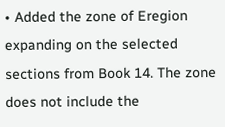• Added the zone of Eregion expanding on the selected sections from Book 14. The zone does not include the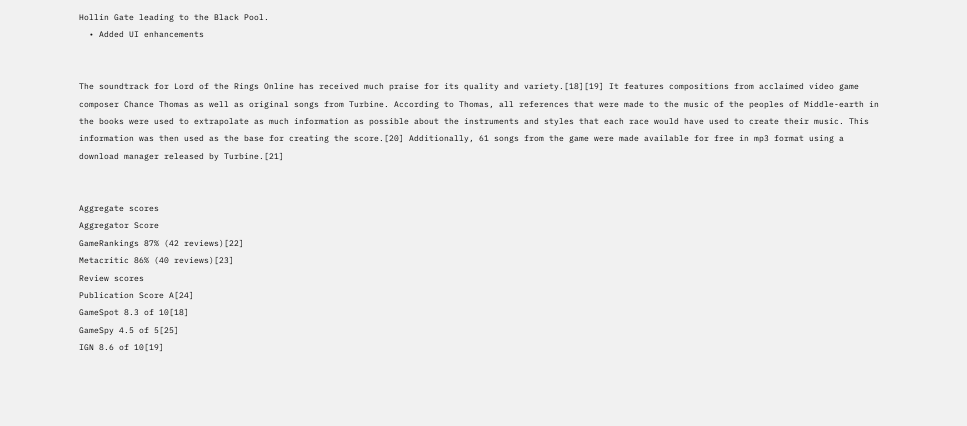Hollin Gate leading to the Black Pool.
  • Added UI enhancements


The soundtrack for Lord of the Rings Online has received much praise for its quality and variety.[18][19] It features compositions from acclaimed video game composer Chance Thomas as well as original songs from Turbine. According to Thomas, all references that were made to the music of the peoples of Middle-earth in the books were used to extrapolate as much information as possible about the instruments and styles that each race would have used to create their music. This information was then used as the base for creating the score.[20] Additionally, 61 songs from the game were made available for free in mp3 format using a download manager released by Turbine.[21]


Aggregate scores
Aggregator Score
GameRankings 87% (42 reviews)[22]
Metacritic 86% (40 reviews)[23]
Review scores
Publication Score A[24]
GameSpot 8.3 of 10[18]
GameSpy 4.5 of 5[25]
IGN 8.6 of 10[19]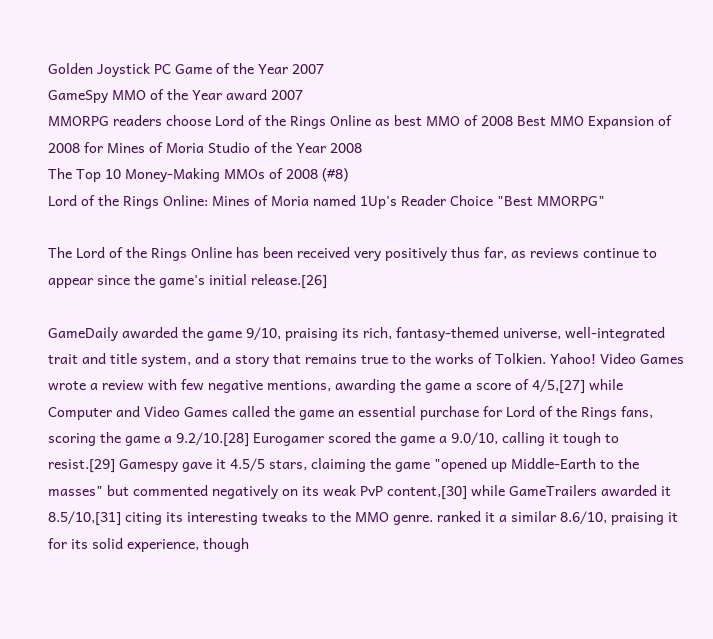Golden Joystick PC Game of the Year 2007
GameSpy MMO of the Year award 2007
MMORPG readers choose Lord of the Rings Online as best MMO of 2008 Best MMO Expansion of 2008 for Mines of Moria Studio of the Year 2008
The Top 10 Money-Making MMOs of 2008 (#8)
Lord of the Rings Online: Mines of Moria named 1Up's Reader Choice "Best MMORPG"

The Lord of the Rings Online has been received very positively thus far, as reviews continue to appear since the game's initial release.[26]

GameDaily awarded the game 9/10, praising its rich, fantasy-themed universe, well-integrated trait and title system, and a story that remains true to the works of Tolkien. Yahoo! Video Games wrote a review with few negative mentions, awarding the game a score of 4/5,[27] while Computer and Video Games called the game an essential purchase for Lord of the Rings fans, scoring the game a 9.2/10.[28] Eurogamer scored the game a 9.0/10, calling it tough to resist.[29] Gamespy gave it 4.5/5 stars, claiming the game "opened up Middle-Earth to the masses" but commented negatively on its weak PvP content,[30] while GameTrailers awarded it 8.5/10,[31] citing its interesting tweaks to the MMO genre. ranked it a similar 8.6/10, praising it for its solid experience, though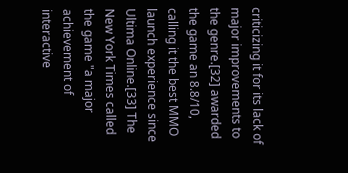criticizing it for its lack of major improvements to the genre.[32] awarded the game an 8.8/10, calling it the best MMO launch experience since Ultima Online.[33] The New York Times called the game "a major achievement of interactive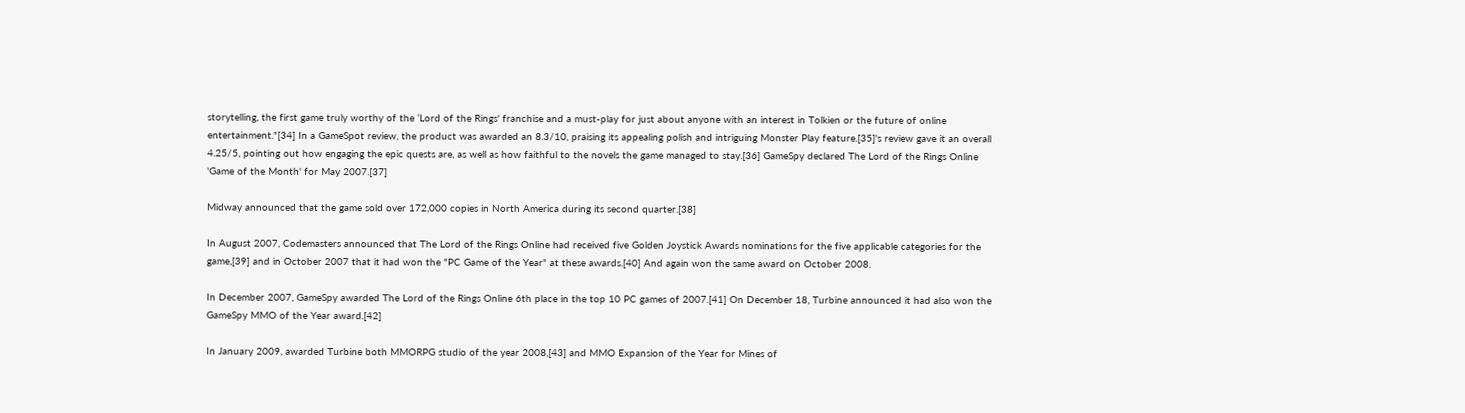storytelling, the first game truly worthy of the ‘Lord of the Rings' franchise and a must-play for just about anyone with an interest in Tolkien or the future of online entertainment."[34] In a GameSpot review, the product was awarded an 8.3/10, praising its appealing polish and intriguing Monster Play feature.[35]'s review gave it an overall 4.25/5, pointing out how engaging the epic quests are, as well as how faithful to the novels the game managed to stay.[36] GameSpy declared The Lord of the Rings Online 'Game of the Month' for May 2007.[37]

Midway announced that the game sold over 172,000 copies in North America during its second quarter.[38]

In August 2007, Codemasters announced that The Lord of the Rings Online had received five Golden Joystick Awards nominations for the five applicable categories for the game,[39] and in October 2007 that it had won the "PC Game of the Year" at these awards.[40] And again won the same award on October 2008.

In December 2007, GameSpy awarded The Lord of the Rings Online 6th place in the top 10 PC games of 2007.[41] On December 18, Turbine announced it had also won the GameSpy MMO of the Year award.[42]

In January 2009, awarded Turbine both MMORPG studio of the year 2008,[43] and MMO Expansion of the Year for Mines of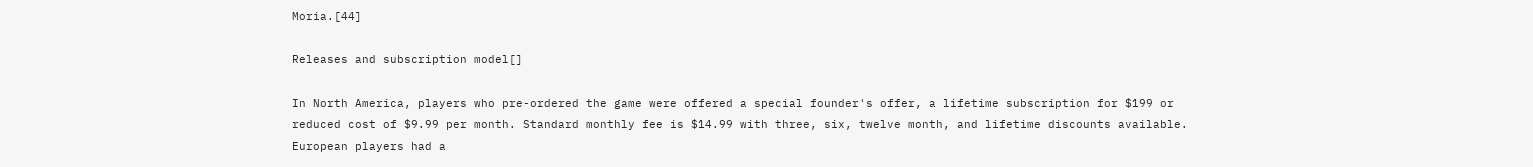Moria.[44]

Releases and subscription model[]

In North America, players who pre-ordered the game were offered a special founder's offer, a lifetime subscription for $199 or reduced cost of $9.99 per month. Standard monthly fee is $14.99 with three, six, twelve month, and lifetime discounts available. European players had a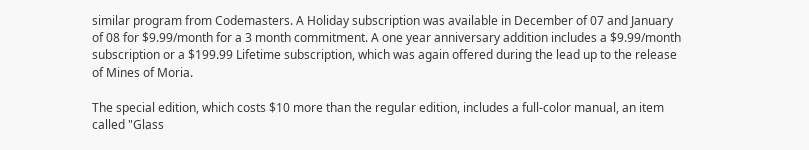similar program from Codemasters. A Holiday subscription was available in December of 07 and January of 08 for $9.99/month for a 3 month commitment. A one year anniversary addition includes a $9.99/month subscription or a $199.99 Lifetime subscription, which was again offered during the lead up to the release of Mines of Moria.

The special edition, which costs $10 more than the regular edition, includes a full-color manual, an item called "Glass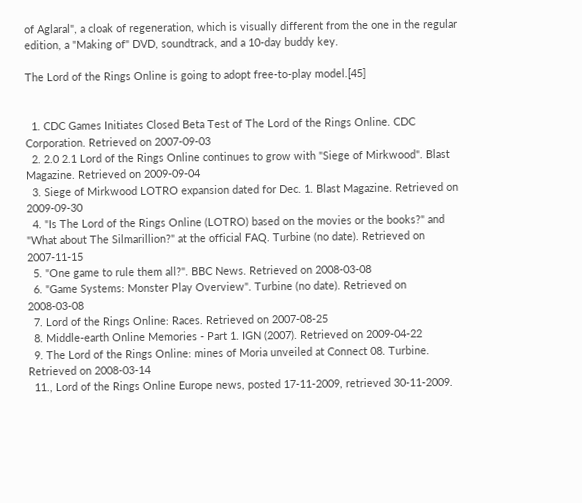of Aglaral", a cloak of regeneration, which is visually different from the one in the regular edition, a "Making of" DVD, soundtrack, and a 10-day buddy key.

The Lord of the Rings Online is going to adopt free-to-play model.[45]


  1. CDC Games Initiates Closed Beta Test of The Lord of the Rings Online. CDC Corporation. Retrieved on 2007-09-03
  2. 2.0 2.1 Lord of the Rings Online continues to grow with "Siege of Mirkwood". Blast Magazine. Retrieved on 2009-09-04
  3. Siege of Mirkwood LOTRO expansion dated for Dec. 1. Blast Magazine. Retrieved on 2009-09-30
  4. "Is The Lord of the Rings Online (LOTRO) based on the movies or the books?" and "What about The Silmarillion?" at the official FAQ. Turbine (no date). Retrieved on 2007-11-15
  5. "One game to rule them all?". BBC News. Retrieved on 2008-03-08
  6. "Game Systems: Monster Play Overview". Turbine (no date). Retrieved on 2008-03-08
  7. Lord of the Rings Online: Races. Retrieved on 2007-08-25
  8. Middle-earth Online Memories - Part 1. IGN (2007). Retrieved on 2009-04-22
  9. The Lord of the Rings Online: mines of Moria unveiled at Connect 08. Turbine. Retrieved on 2008-03-14
  11., Lord of the Rings Online Europe news, posted 17-11-2009, retrieved 30-11-2009.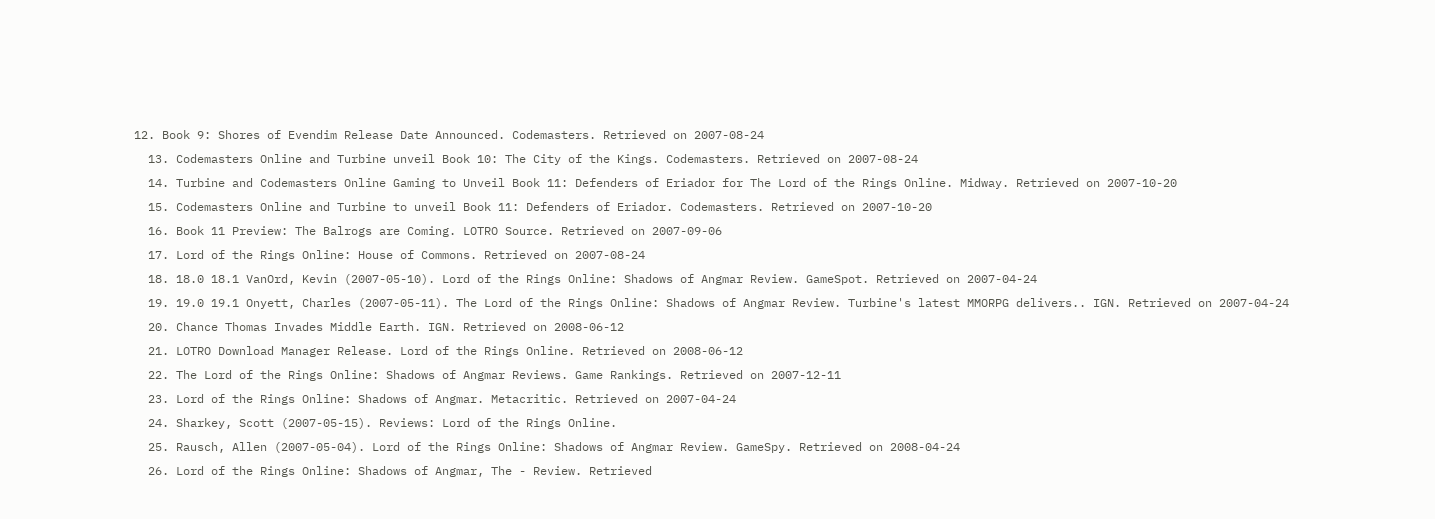12. Book 9: Shores of Evendim Release Date Announced. Codemasters. Retrieved on 2007-08-24
  13. Codemasters Online and Turbine unveil Book 10: The City of the Kings. Codemasters. Retrieved on 2007-08-24
  14. Turbine and Codemasters Online Gaming to Unveil Book 11: Defenders of Eriador for The Lord of the Rings Online. Midway. Retrieved on 2007-10-20
  15. Codemasters Online and Turbine to unveil Book 11: Defenders of Eriador. Codemasters. Retrieved on 2007-10-20
  16. Book 11 Preview: The Balrogs are Coming. LOTRO Source. Retrieved on 2007-09-06
  17. Lord of the Rings Online: House of Commons. Retrieved on 2007-08-24
  18. 18.0 18.1 VanOrd, Kevin (2007-05-10). Lord of the Rings Online: Shadows of Angmar Review. GameSpot. Retrieved on 2007-04-24
  19. 19.0 19.1 Onyett, Charles (2007-05-11). The Lord of the Rings Online: Shadows of Angmar Review. Turbine's latest MMORPG delivers.. IGN. Retrieved on 2007-04-24
  20. Chance Thomas Invades Middle Earth. IGN. Retrieved on 2008-06-12
  21. LOTRO Download Manager Release. Lord of the Rings Online. Retrieved on 2008-06-12
  22. The Lord of the Rings Online: Shadows of Angmar Reviews. Game Rankings. Retrieved on 2007-12-11
  23. Lord of the Rings Online: Shadows of Angmar. Metacritic. Retrieved on 2007-04-24
  24. Sharkey, Scott (2007-05-15). Reviews: Lord of the Rings Online.
  25. Rausch, Allen (2007-05-04). Lord of the Rings Online: Shadows of Angmar Review. GameSpy. Retrieved on 2008-04-24
  26. Lord of the Rings Online: Shadows of Angmar, The - Review. Retrieved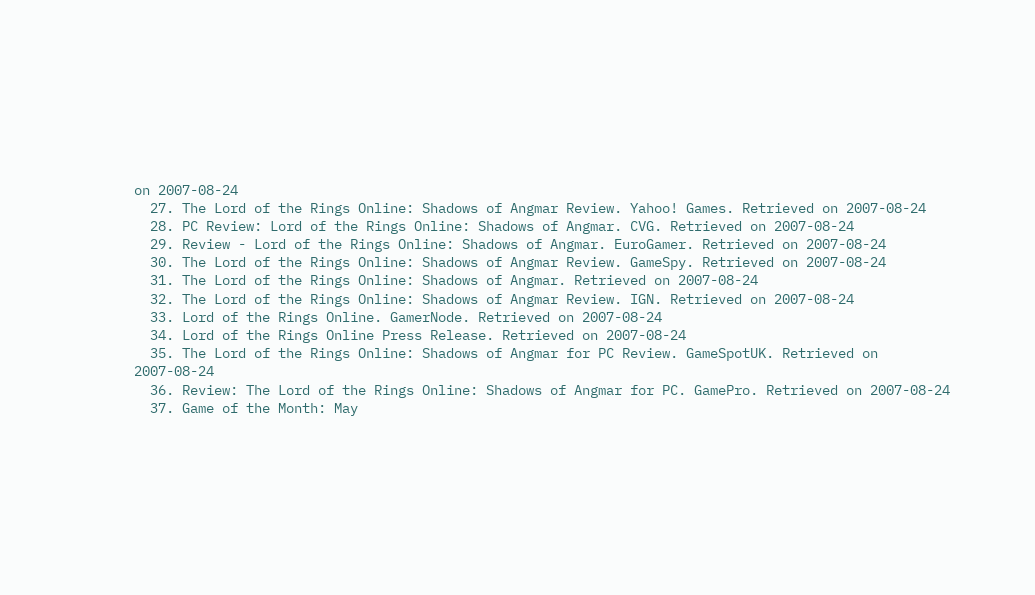on 2007-08-24
  27. The Lord of the Rings Online: Shadows of Angmar Review. Yahoo! Games. Retrieved on 2007-08-24
  28. PC Review: Lord of the Rings Online: Shadows of Angmar. CVG. Retrieved on 2007-08-24
  29. Review - Lord of the Rings Online: Shadows of Angmar. EuroGamer. Retrieved on 2007-08-24
  30. The Lord of the Rings Online: Shadows of Angmar Review. GameSpy. Retrieved on 2007-08-24
  31. The Lord of the Rings Online: Shadows of Angmar. Retrieved on 2007-08-24
  32. The Lord of the Rings Online: Shadows of Angmar Review. IGN. Retrieved on 2007-08-24
  33. Lord of the Rings Online. GamerNode. Retrieved on 2007-08-24
  34. Lord of the Rings Online Press Release. Retrieved on 2007-08-24
  35. The Lord of the Rings Online: Shadows of Angmar for PC Review. GameSpotUK. Retrieved on 2007-08-24
  36. Review: The Lord of the Rings Online: Shadows of Angmar for PC. GamePro. Retrieved on 2007-08-24
  37. Game of the Month: May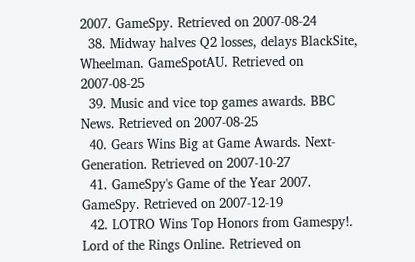2007. GameSpy. Retrieved on 2007-08-24
  38. Midway halves Q2 losses, delays BlackSite, Wheelman. GameSpotAU. Retrieved on 2007-08-25
  39. Music and vice top games awards. BBC News. Retrieved on 2007-08-25
  40. Gears Wins Big at Game Awards. Next-Generation. Retrieved on 2007-10-27
  41. GameSpy's Game of the Year 2007. GameSpy. Retrieved on 2007-12-19
  42. LOTRO Wins Top Honors from Gamespy!. Lord of the Rings Online. Retrieved on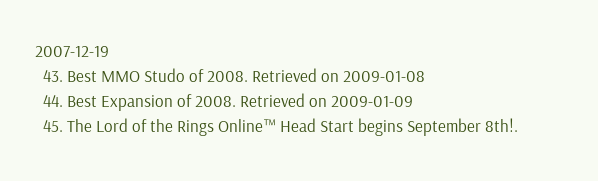2007-12-19
  43. Best MMO Studo of 2008. Retrieved on 2009-01-08
  44. Best Expansion of 2008. Retrieved on 2009-01-09
  45. The Lord of the Rings Online™ Head Start begins September 8th!.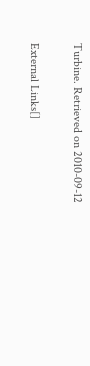Turbine. Retrieved on 2010-09-12

External Links[]